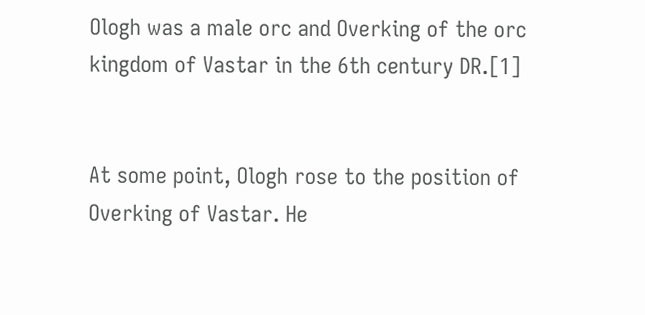Ologh was a male orc and Overking of the orc kingdom of Vastar in the 6th century DR.[1]


At some point, Ologh rose to the position of Overking of Vastar. He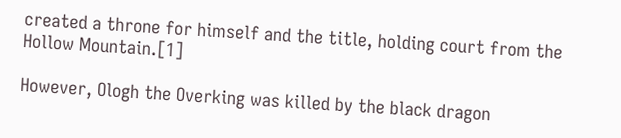created a throne for himself and the title, holding court from the Hollow Mountain.[1]

However, Ologh the Overking was killed by the black dragon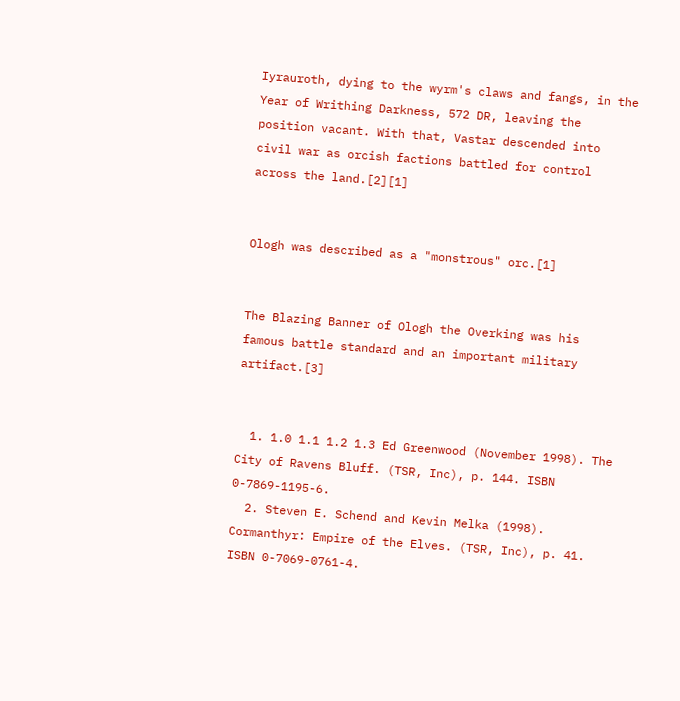Iyrauroth, dying to the wyrm's claws and fangs, in the Year of Writhing Darkness, 572 DR, leaving the position vacant. With that, Vastar descended into civil war as orcish factions battled for control across the land.[2][1]


Ologh was described as a "monstrous" orc.[1]


The Blazing Banner of Ologh the Overking was his famous battle standard and an important military artifact.[3]


  1. 1.0 1.1 1.2 1.3 Ed Greenwood (November 1998). The City of Ravens Bluff. (TSR, Inc), p. 144. ISBN 0-7869-1195-6.
  2. Steven E. Schend and Kevin Melka (1998). Cormanthyr: Empire of the Elves. (TSR, Inc), p. 41. ISBN 0-7069-0761-4.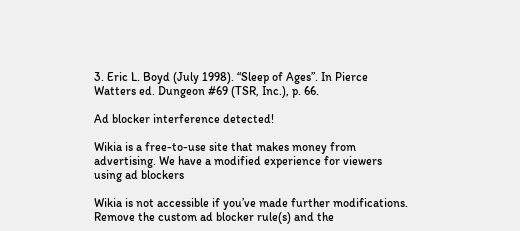3. Eric L. Boyd (July 1998). “Sleep of Ages”. In Pierce Watters ed. Dungeon #69 (TSR, Inc.), p. 66.

Ad blocker interference detected!

Wikia is a free-to-use site that makes money from advertising. We have a modified experience for viewers using ad blockers

Wikia is not accessible if you’ve made further modifications. Remove the custom ad blocker rule(s) and the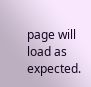page will load as expected.